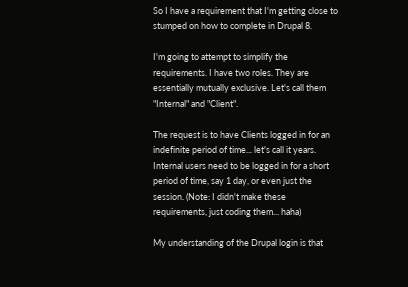So I have a requirement that I'm getting close to stumped on how to complete in Drupal 8.

I'm going to attempt to simplify the requirements. I have two roles. They are essentially mutually exclusive. Let's call them "Internal" and "Client".

The request is to have Clients logged in for an indefinite period of time... let's call it years. Internal users need to be logged in for a short period of time, say 1 day, or even just the session. (Note: I didn't make these requirements, just coding them... haha)

My understanding of the Drupal login is that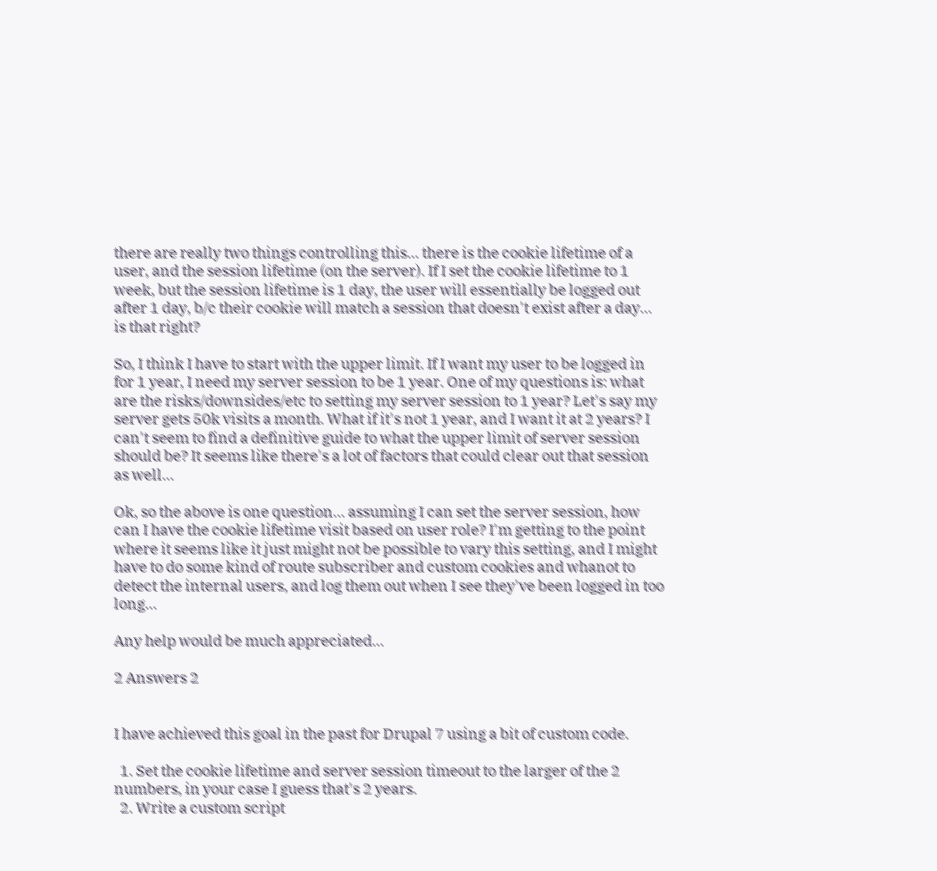there are really two things controlling this... there is the cookie lifetime of a user, and the session lifetime (on the server). If I set the cookie lifetime to 1 week, but the session lifetime is 1 day, the user will essentially be logged out after 1 day, b/c their cookie will match a session that doesn't exist after a day... is that right?

So, I think I have to start with the upper limit. If I want my user to be logged in for 1 year, I need my server session to be 1 year. One of my questions is: what are the risks/downsides/etc to setting my server session to 1 year? Let's say my server gets 50k visits a month. What if it's not 1 year, and I want it at 2 years? I can't seem to find a definitive guide to what the upper limit of server session should be? It seems like there's a lot of factors that could clear out that session as well...

Ok, so the above is one question... assuming I can set the server session, how can I have the cookie lifetime visit based on user role? I'm getting to the point where it seems like it just might not be possible to vary this setting, and I might have to do some kind of route subscriber and custom cookies and whanot to detect the internal users, and log them out when I see they've been logged in too long...

Any help would be much appreciated...

2 Answers 2


I have achieved this goal in the past for Drupal 7 using a bit of custom code.

  1. Set the cookie lifetime and server session timeout to the larger of the 2 numbers, in your case I guess that's 2 years.
  2. Write a custom script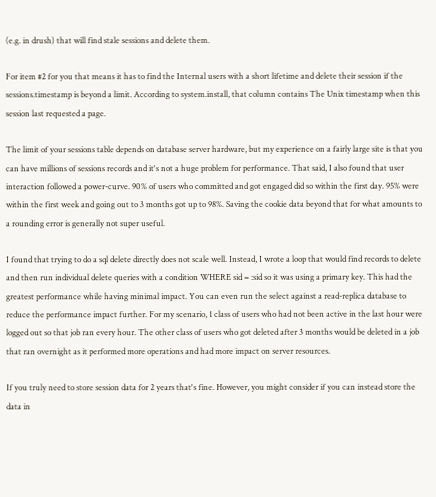(e.g. in drush) that will find stale sessions and delete them.

For item #2 for you that means it has to find the Internal users with a short lifetime and delete their session if the sessions.timestamp is beyond a limit. According to system.install, that column contains The Unix timestamp when this session last requested a page.

The limit of your sessions table depends on database server hardware, but my experience on a fairly large site is that you can have millions of sessions records and it's not a huge problem for performance. That said, I also found that user interaction followed a power-curve. 90% of users who committed and got engaged did so within the first day. 95% were within the first week and going out to 3 months got up to 98%. Saving the cookie data beyond that for what amounts to a rounding error is generally not super useful.

I found that trying to do a sql delete directly does not scale well. Instead, I wrote a loop that would find records to delete and then run individual delete queries with a condition WHERE sid = :sid so it was using a primary key. This had the greatest performance while having minimal impact. You can even run the select against a read-replica database to reduce the performance impact further. For my scenario, 1 class of users who had not been active in the last hour were logged out so that job ran every hour. The other class of users who got deleted after 3 months would be deleted in a job that ran overnight as it performed more operations and had more impact on server resources.

If you truly need to store session data for 2 years that's fine. However, you might consider if you can instead store the data in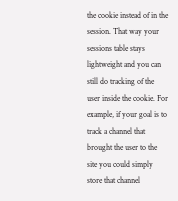the cookie instead of in the session. That way your sessions table stays lightweight and you can still do tracking of the user inside the cookie. For example, if your goal is to track a channel that brought the user to the site you could simply store that channel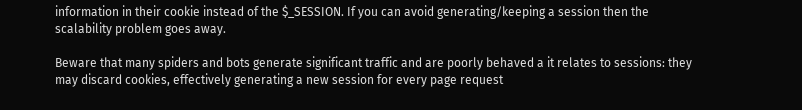information in their cookie instead of the $_SESSION. If you can avoid generating/keeping a session then the scalability problem goes away.

Beware that many spiders and bots generate significant traffic and are poorly behaved a it relates to sessions: they may discard cookies, effectively generating a new session for every page request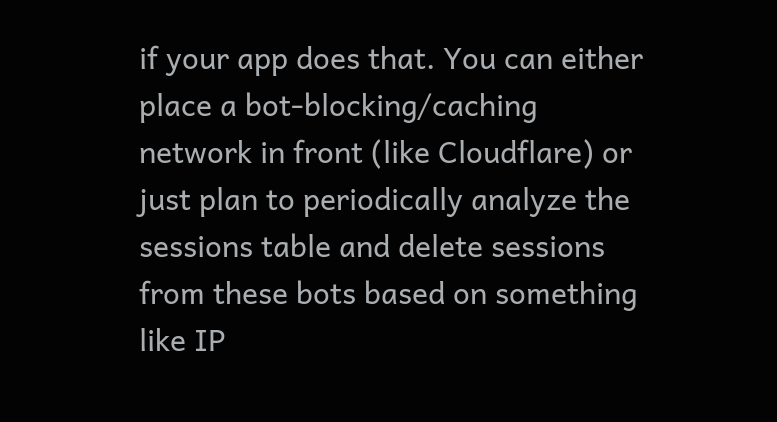if your app does that. You can either place a bot-blocking/caching network in front (like Cloudflare) or just plan to periodically analyze the sessions table and delete sessions from these bots based on something like IP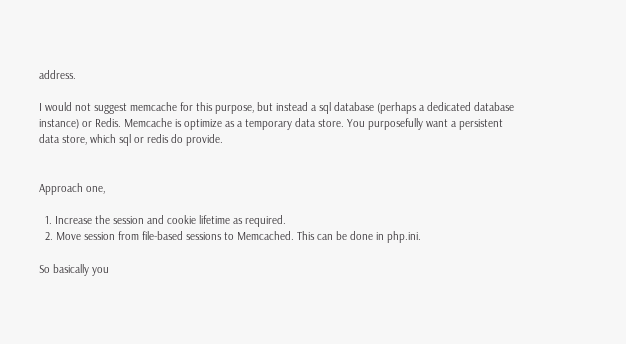address.

I would not suggest memcache for this purpose, but instead a sql database (perhaps a dedicated database instance) or Redis. Memcache is optimize as a temporary data store. You purposefully want a persistent data store, which sql or redis do provide.


Approach one,

  1. Increase the session and cookie lifetime as required.
  2. Move session from file-based sessions to Memcached. This can be done in php.ini.

So basically you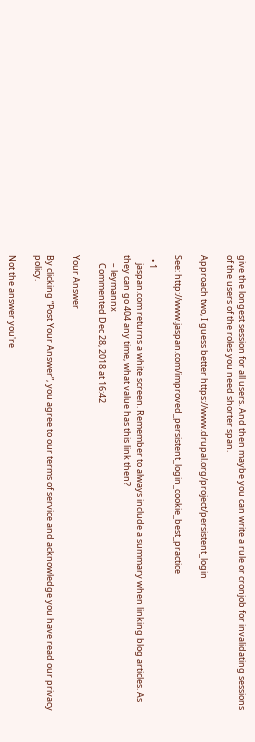give the longest session for all users. And then maybe you can write a rule or cronjob for invalidating sessions of the users of the roles you need shorter span.

Approach two, I guess better https://www.drupal.org/project/persistent_login

See: http://www.jaspan.com/improved_persistent_login_cookie_best_practice

  • 1
    jaspan.com returns a white screen. Remember to always include a summary when linking blog articles. As they can go 404 any time, what value has this link then?
    – leymannx
    Commented Dec 28, 2018 at 16:42

Your Answer

By clicking “Post Your Answer”, you agree to our terms of service and acknowledge you have read our privacy policy.

Not the answer you're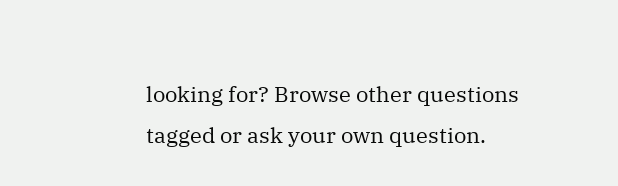looking for? Browse other questions tagged or ask your own question.